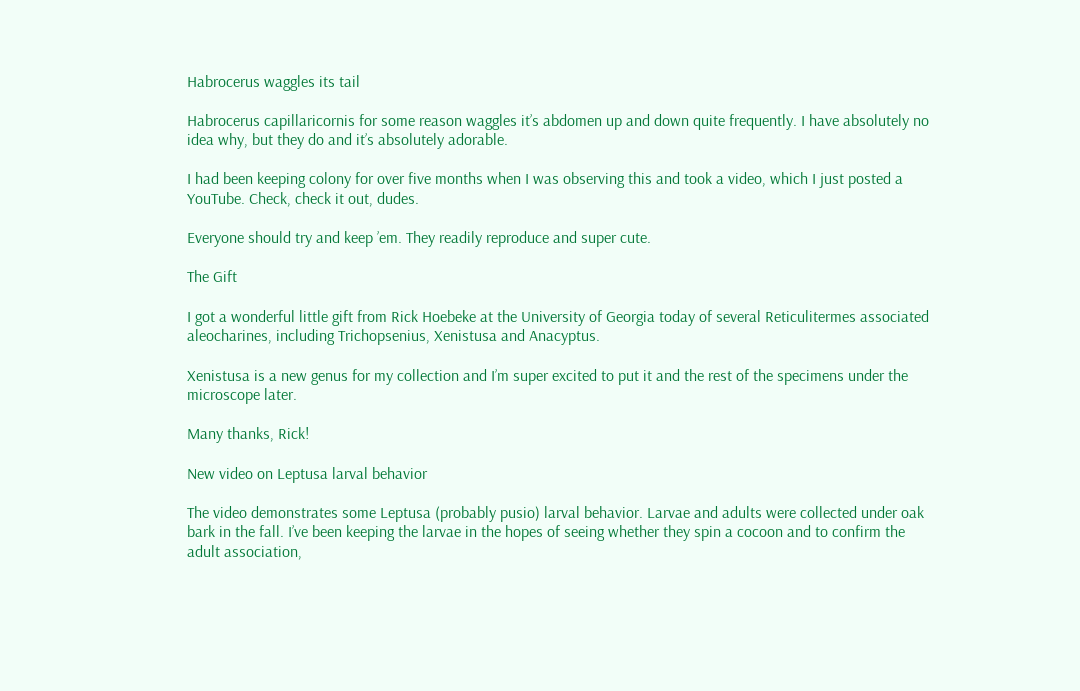Habrocerus waggles its tail

Habrocerus capillaricornis for some reason waggles it’s abdomen up and down quite frequently. I have absolutely no idea why, but they do and it’s absolutely adorable.

I had been keeping colony for over five months when I was observing this and took a video, which I just posted a YouTube. Check, check it out, dudes.

Everyone should try and keep ’em. They readily reproduce and super cute.

The Gift

I got a wonderful little gift from Rick Hoebeke at the University of Georgia today of several Reticulitermes associated aleocharines, including Trichopsenius, Xenistusa and Anacyptus.

Xenistusa is a new genus for my collection and I’m super excited to put it and the rest of the specimens under the microscope later.

Many thanks, Rick!

New video on Leptusa larval behavior

The video demonstrates some Leptusa (probably pusio) larval behavior. Larvae and adults were collected under oak bark in the fall. I’ve been keeping the larvae in the hopes of seeing whether they spin a cocoon and to confirm the adult association,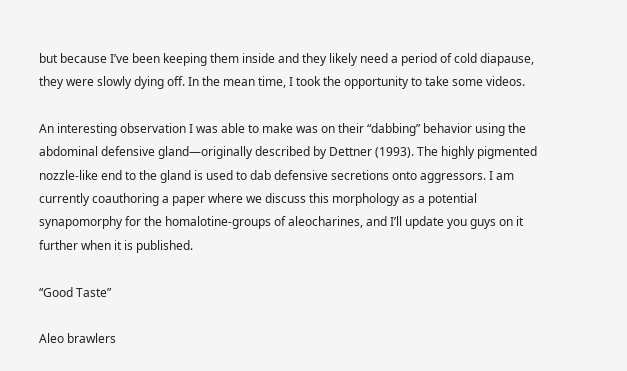but because I’ve been keeping them inside and they likely need a period of cold diapause, they were slowly dying off. In the mean time, I took the opportunity to take some videos.

An interesting observation I was able to make was on their “dabbing” behavior using the abdominal defensive gland—originally described by Dettner (1993). The highly pigmented nozzle-like end to the gland is used to dab defensive secretions onto aggressors. I am currently coauthoring a paper where we discuss this morphology as a potential synapomorphy for the homalotine-groups of aleocharines, and I’ll update you guys on it further when it is published.

“Good Taste”

Aleo brawlers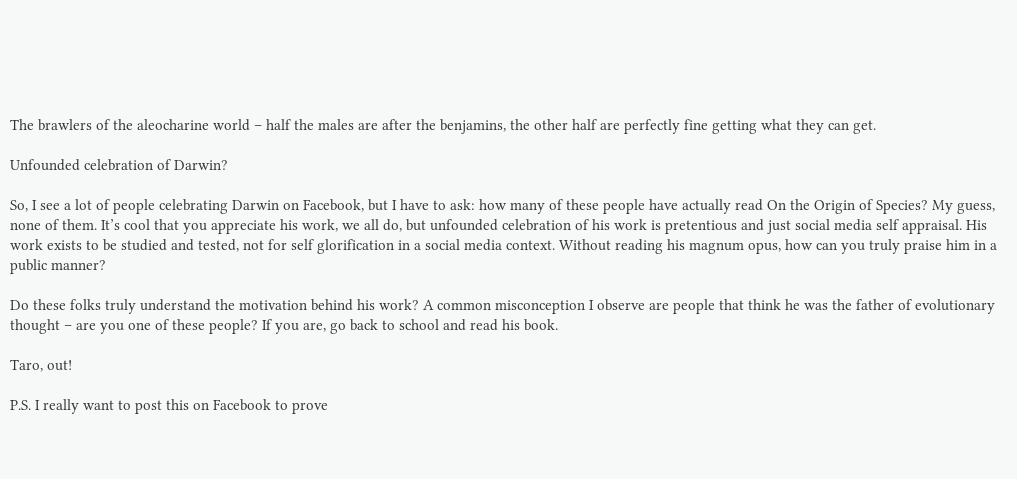The brawlers of the aleocharine world – half the males are after the benjamins, the other half are perfectly fine getting what they can get.

Unfounded celebration of Darwin?

So, I see a lot of people celebrating Darwin on Facebook, but I have to ask: how many of these people have actually read On the Origin of Species? My guess, none of them. It’s cool that you appreciate his work, we all do, but unfounded celebration of his work is pretentious and just social media self appraisal. His work exists to be studied and tested, not for self glorification in a social media context. Without reading his magnum opus, how can you truly praise him in a public manner?

Do these folks truly understand the motivation behind his work? A common misconception I observe are people that think he was the father of evolutionary thought – are you one of these people? If you are, go back to school and read his book.

Taro, out!

P.S. I really want to post this on Facebook to prove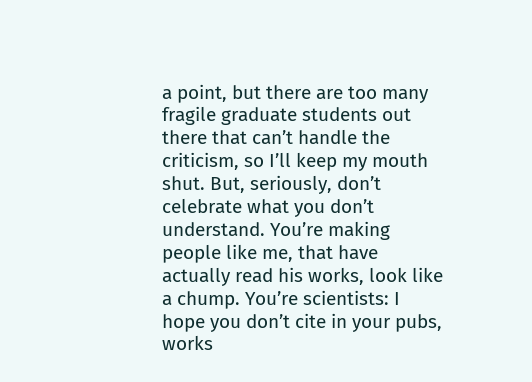a point, but there are too many fragile graduate students out there that can’t handle the criticism, so I’ll keep my mouth shut. But, seriously, don’t celebrate what you don’t understand. You’re making people like me, that have actually read his works, look like a chump. You’re scientists: I hope you don’t cite in your pubs, works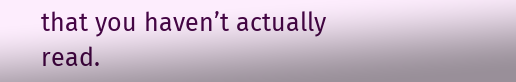that you haven’t actually read.